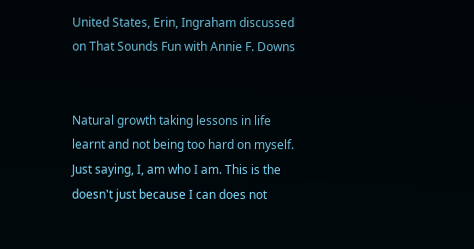United States, Erin, Ingraham discussed on That Sounds Fun with Annie F. Downs


Natural growth taking lessons in life learnt and not being too hard on myself. Just saying, I, am who I am. This is the doesn't just because I can does not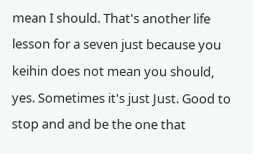mean I should. That's another life lesson for a seven just because you keihin does not mean you should, yes. Sometimes it's just Just. Good to stop and and be the one that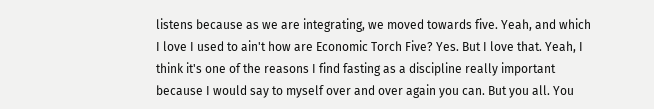listens because as we are integrating, we moved towards five. Yeah, and which I love I used to ain't how are Economic Torch Five? Yes. But I love that. Yeah, I think it's one of the reasons I find fasting as a discipline really important because I would say to myself over and over again you can. But you all. You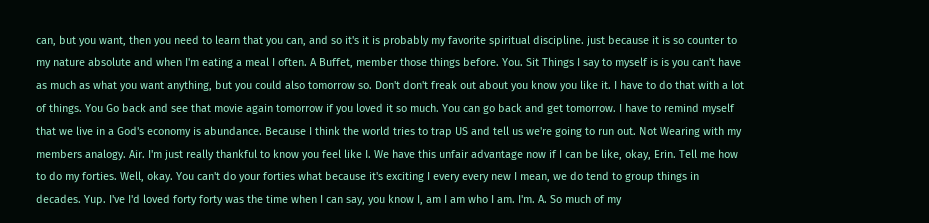can, but you want, then you need to learn that you can, and so it's it is probably my favorite spiritual discipline. just because it is so counter to my nature absolute and when I'm eating a meal I often. A Buffet, member those things before. You. Sit Things I say to myself is is you can't have as much as what you want anything, but you could also tomorrow so. Don't don't freak out about you know you like it. I have to do that with a lot of things. You Go back and see that movie again tomorrow if you loved it so much. You can go back and get tomorrow. I have to remind myself that we live in a God's economy is abundance. Because I think the world tries to trap US and tell us we're going to run out. Not Wearing with my members analogy. Air. I'm just really thankful to know you feel like I. We have this unfair advantage now if I can be like, okay, Erin. Tell me how to do my forties. Well, okay. You can't do your forties what because it's exciting I every every new I mean, we do tend to group things in decades. Yup. I've I'd loved forty forty was the time when I can say, you know I, am I am who I am. I'm. A. So much of my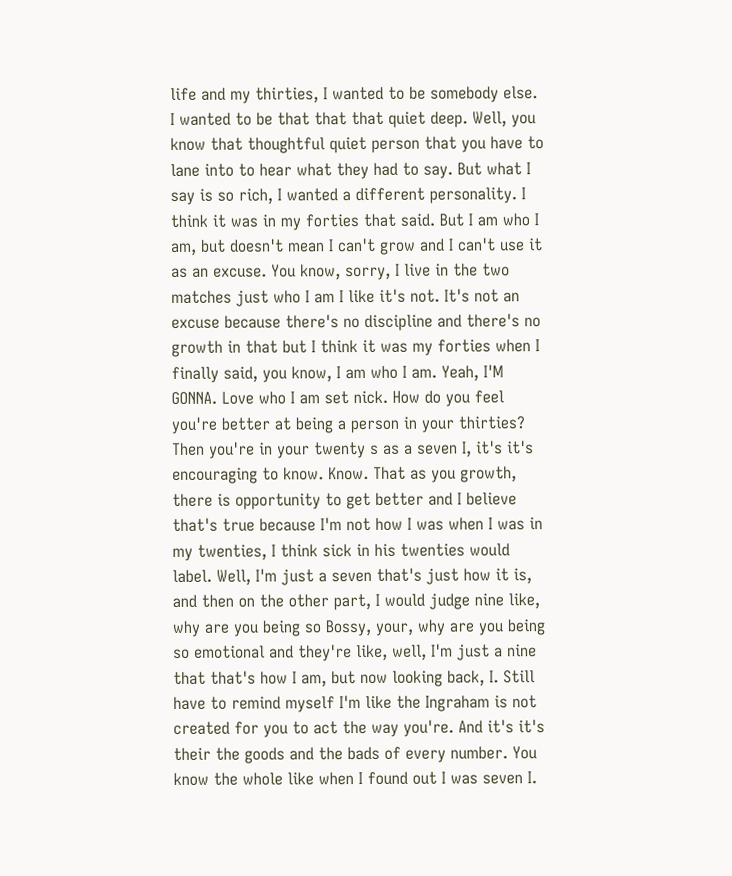life and my thirties, I wanted to be somebody else. I wanted to be that that that quiet deep. Well, you know that thoughtful quiet person that you have to lane into to hear what they had to say. But what I say is so rich, I wanted a different personality. I think it was in my forties that said. But I am who I am, but doesn't mean I can't grow and I can't use it as an excuse. You know, sorry, I live in the two matches just who I am I like it's not. It's not an excuse because there's no discipline and there's no growth in that but I think it was my forties when I finally said, you know, I am who I am. Yeah, I'M GONNA. Love who I am set nick. How do you feel you're better at being a person in your thirties? Then you're in your twenty s as a seven I, it's it's encouraging to know. Know. That as you growth, there is opportunity to get better and I believe that's true because I'm not how I was when I was in my twenties, I think sick in his twenties would label. Well, I'm just a seven that's just how it is, and then on the other part, I would judge nine like, why are you being so Bossy, your, why are you being so emotional and they're like, well, I'm just a nine that that's how I am, but now looking back, I. Still have to remind myself I'm like the Ingraham is not created for you to act the way you're. And it's it's their the goods and the bads of every number. You know the whole like when I found out I was seven I.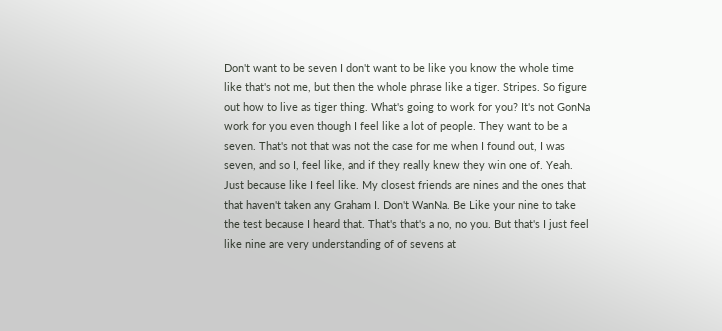Don't want to be seven I don't want to be like you know the whole time like that's not me, but then the whole phrase like a tiger. Stripes. So figure out how to live as tiger thing. What's going to work for you? It's not GonNa work for you even though I feel like a lot of people. They want to be a seven. That's not that was not the case for me when I found out, I was seven, and so I, feel like, and if they really knew they win one of. Yeah. Just because like I feel like. My closest friends are nines and the ones that that haven't taken any Graham I. Don't WanNa. Be Like your nine to take the test because I heard that. That's that's a no, no you. But that's I just feel like nine are very understanding of of sevens at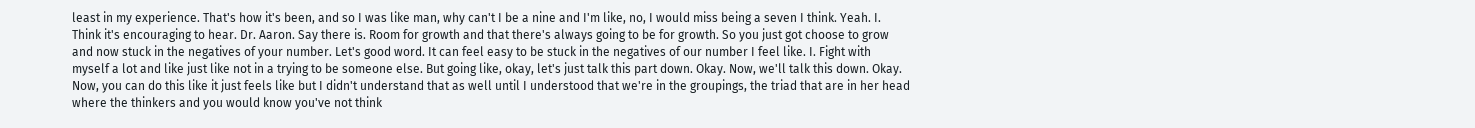least in my experience. That's how it's been, and so I was like man, why can't I be a nine and I'm like, no, I would miss being a seven I think. Yeah. I. Think it's encouraging to hear. Dr. Aaron. Say there is. Room for growth and that there's always going to be for growth. So you just got choose to grow and now stuck in the negatives of your number. Let's good word. It can feel easy to be stuck in the negatives of our number I feel like. I. Fight with myself a lot and like just like not in a trying to be someone else. But going like, okay, let's just talk this part down. Okay. Now, we'll talk this down. Okay. Now, you can do this like it just feels like but I didn't understand that as well until I understood that we're in the groupings, the triad that are in her head where the thinkers and you would know you've not think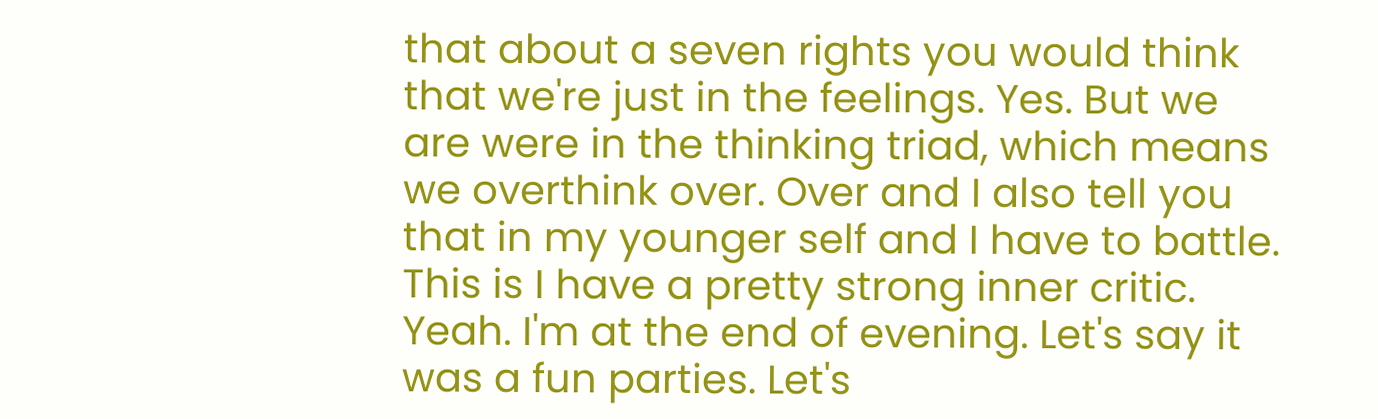that about a seven rights you would think that we're just in the feelings. Yes. But we are were in the thinking triad, which means we overthink over. Over and I also tell you that in my younger self and I have to battle. This is I have a pretty strong inner critic. Yeah. I'm at the end of evening. Let's say it was a fun parties. Let's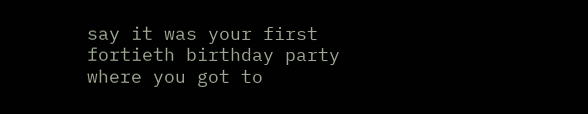say it was your first fortieth birthday party where you got to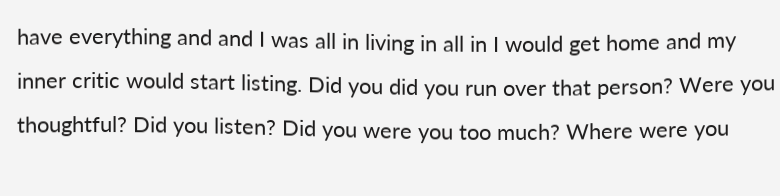have everything and and I was all in living in all in I would get home and my inner critic would start listing. Did you did you run over that person? Were you thoughtful? Did you listen? Did you were you too much? Where were you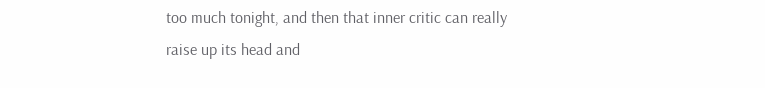too much tonight, and then that inner critic can really raise up its head and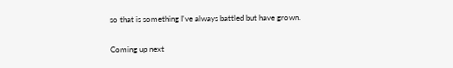so that is something I've always battled but have grown.

Coming up next